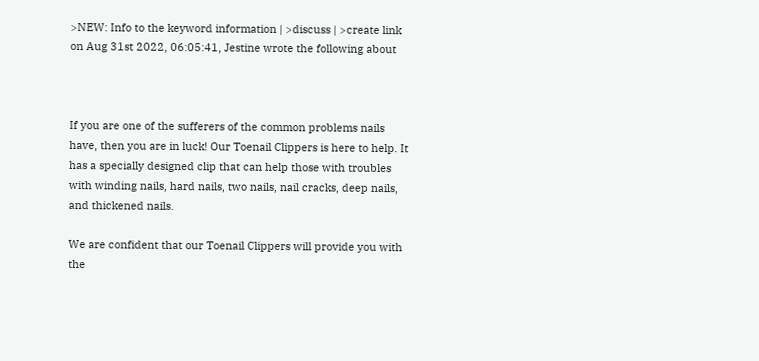>NEW: Info to the keyword information | >discuss | >create link
on Aug 31st 2022, 06:05:41, Jestine wrote the following about



If you are one of the sufferers of the common problems nails have, then you are in luck! Our Toenail Clippers is here to help. It has a specially designed clip that can help those with troubles with winding nails, hard nails, two nails, nail cracks, deep nails, and thickened nails.

We are confident that our Toenail Clippers will provide you with the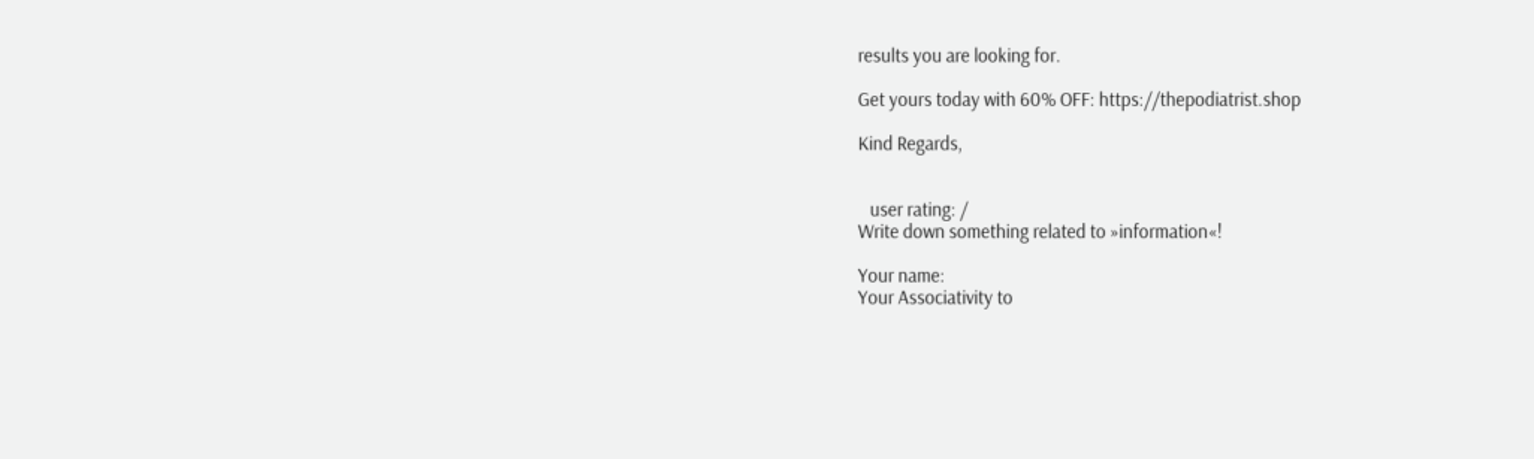results you are looking for.

Get yours today with 60% OFF: https://thepodiatrist.shop

Kind Regards,


   user rating: /
Write down something related to »information«!

Your name:
Your Associativity to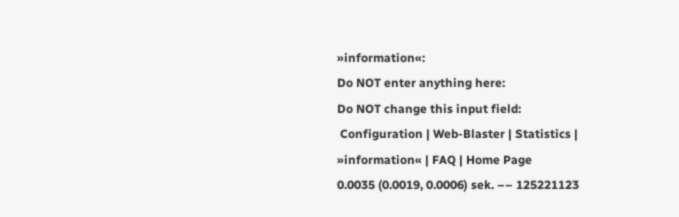»information«:
Do NOT enter anything here:
Do NOT change this input field:
 Configuration | Web-Blaster | Statistics | »information« | FAQ | Home Page
0.0035 (0.0019, 0.0006) sek. –– 125221123